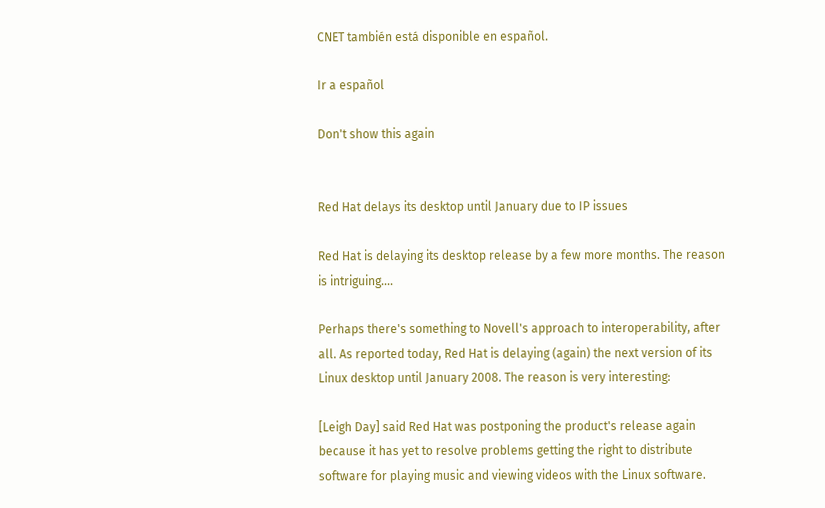CNET también está disponible en español.

Ir a español

Don't show this again


Red Hat delays its desktop until January due to IP issues

Red Hat is delaying its desktop release by a few more months. The reason is intriguing....

Perhaps there's something to Novell's approach to interoperability, after all. As reported today, Red Hat is delaying (again) the next version of its Linux desktop until January 2008. The reason is very interesting:

[Leigh Day] said Red Hat was postponing the product's release again because it has yet to resolve problems getting the right to distribute software for playing music and viewing videos with the Linux software.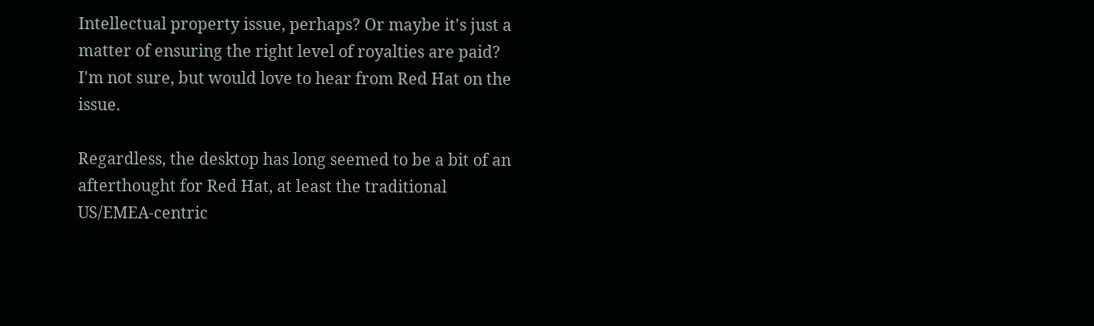Intellectual property issue, perhaps? Or maybe it's just a matter of ensuring the right level of royalties are paid? I'm not sure, but would love to hear from Red Hat on the issue.

Regardless, the desktop has long seemed to be a bit of an afterthought for Red Hat, at least the traditional US/EMEA-centric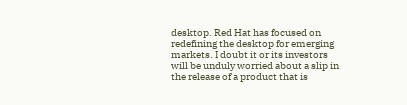desktop. Red Hat has focused on redefining the desktop for emerging markets. I doubt it or its investors will be unduly worried about a slip in the release of a product that is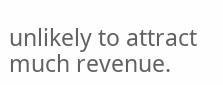unlikely to attract much revenue.